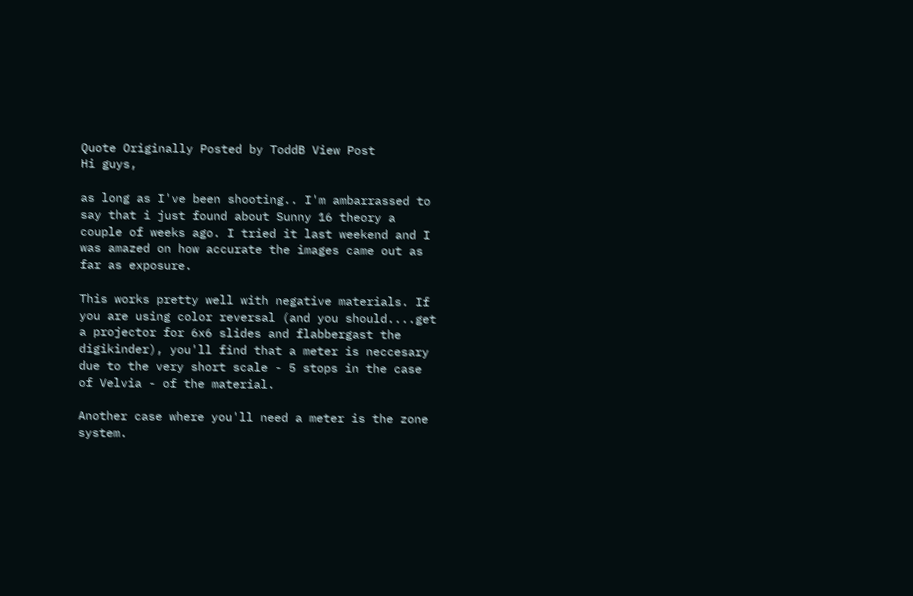Quote Originally Posted by ToddB View Post
Hi guys,

as long as I've been shooting.. I'm ambarrassed to say that i just found about Sunny 16 theory a couple of weeks ago. I tried it last weekend and I was amazed on how accurate the images came out as far as exposure.

This works pretty well with negative materials. If you are using color reversal (and you should....get a projector for 6x6 slides and flabbergast the digikinder), you'll find that a meter is neccesary due to the very short scale - 5 stops in the case of Velvia - of the material.

Another case where you'll need a meter is the zone system.